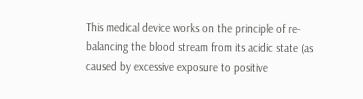This medical device works on the principle of re-balancing the blood stream from its acidic state (as caused by excessive exposure to positive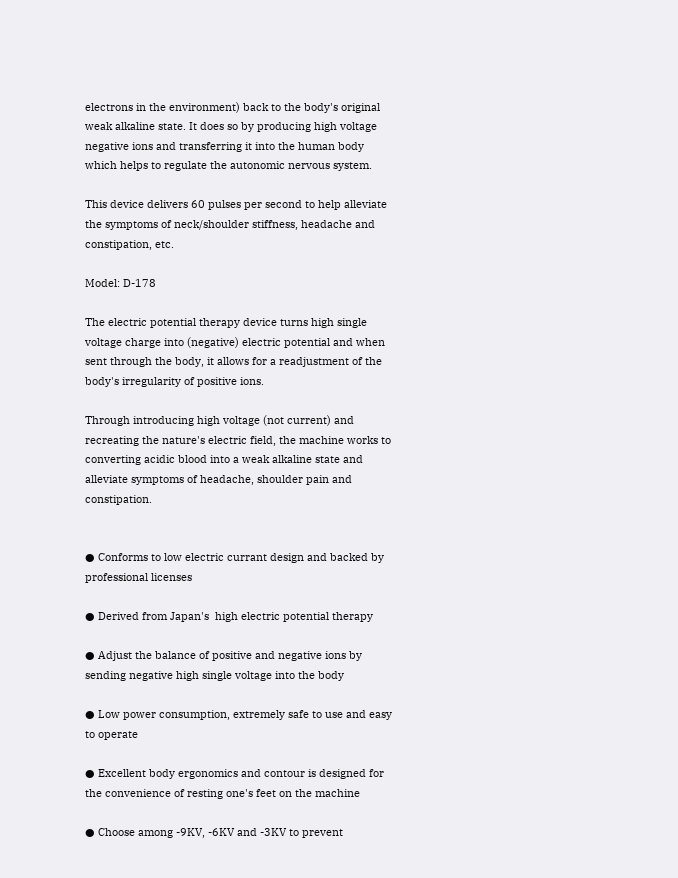electrons in the environment) back to the body's original weak alkaline state. It does so by producing high voltage negative ions and transferring it into the human body which helps to regulate the autonomic nervous system.

This device delivers 60 pulses per second to help alleviate the symptoms of neck/shoulder stiffness, headache and constipation, etc.

Model: D-178

The electric potential therapy device turns high single voltage charge into (negative) electric potential and when sent through the body, it allows for a readjustment of the body's irregularity of positive ions.

Through introducing high voltage (not current) and recreating the nature's electric field, the machine works to converting acidic blood into a weak alkaline state and alleviate symptoms of headache, shoulder pain and constipation.


● Conforms to low electric currant design and backed by professional licenses

● Derived from Japan's  high electric potential therapy

● Adjust the balance of positive and negative ions by sending negative high single voltage into the body

● Low power consumption, extremely safe to use and easy to operate

● Excellent body ergonomics and contour is designed for the convenience of resting one's feet on the machine

● Choose among -9KV, -6KV and -3KV to prevent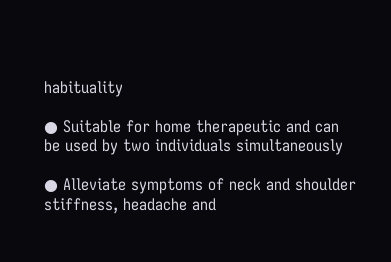habituality

● Suitable for home therapeutic and can be used by two individuals simultaneously

● Alleviate symptoms of neck and shoulder stiffness, headache and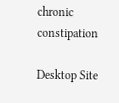chronic constipation

Desktop Site